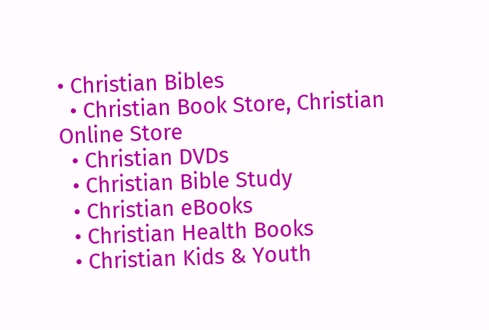• Christian Bibles
  • Christian Book Store, Christian Online Store
  • Christian DVDs
  • Christian Bible Study
  • Christian eBooks
  • Christian Health Books
  • Christian Kids & Youth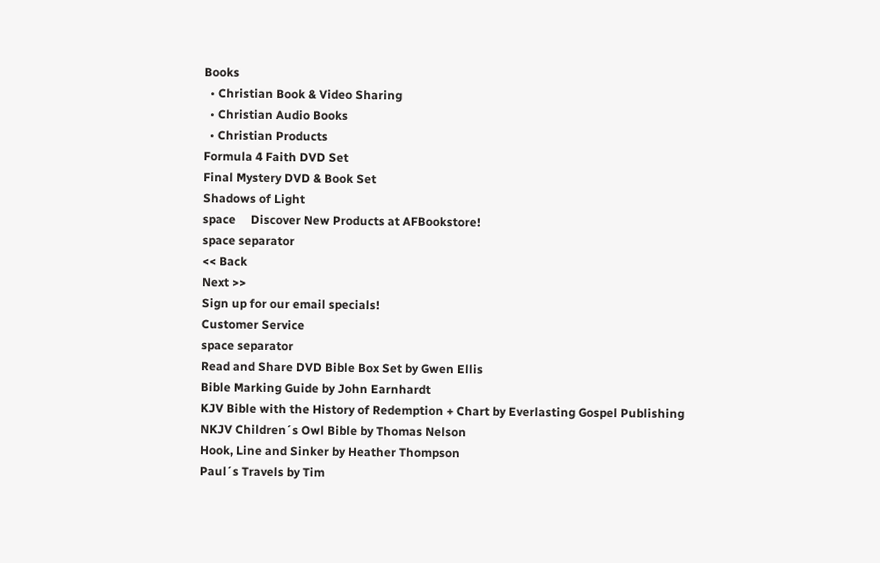Books
  • Christian Book & Video Sharing
  • Christian Audio Books
  • Christian Products
Formula 4 Faith DVD Set
Final Mystery DVD & Book Set
Shadows of Light
space     Discover New Products at AFBookstore!
space separator
<< Back
Next >>
Sign up for our email specials!
Customer Service
space separator
Read and Share DVD Bible Box Set by Gwen Ellis
Bible Marking Guide by John Earnhardt
KJV Bible with the History of Redemption + Chart by Everlasting Gospel Publishing
NKJV Children´s Owl Bible by Thomas Nelson
Hook, Line and Sinker by Heather Thompson
Paul´s Travels by Tim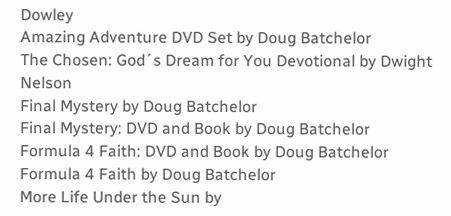Dowley
Amazing Adventure DVD Set by Doug Batchelor
The Chosen: God´s Dream for You Devotional by Dwight Nelson
Final Mystery by Doug Batchelor
Final Mystery: DVD and Book by Doug Batchelor
Formula 4 Faith: DVD and Book by Doug Batchelor
Formula 4 Faith by Doug Batchelor
More Life Under the Sun by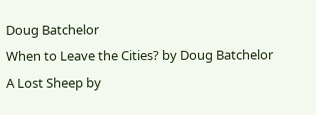Doug Batchelor
When to Leave the Cities? by Doug Batchelor
A Lost Sheep by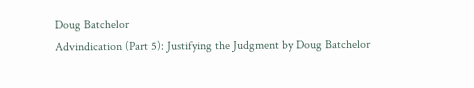Doug Batchelor
Advindication (Part 5): Justifying the Judgment by Doug Batchelor